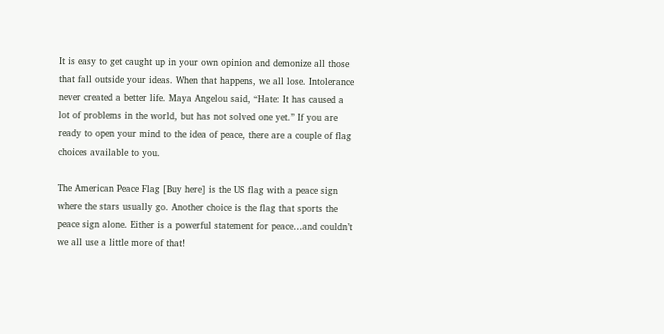It is easy to get caught up in your own opinion and demonize all those that fall outside your ideas. When that happens, we all lose. Intolerance never created a better life. Maya Angelou said, “Hate: It has caused a lot of problems in the world, but has not solved one yet.” If you are ready to open your mind to the idea of peace, there are a couple of flag choices available to you.

The American Peace Flag [Buy here] is the US flag with a peace sign where the stars usually go. Another choice is the flag that sports the peace sign alone. Either is a powerful statement for peace…and couldn’t we all use a little more of that!